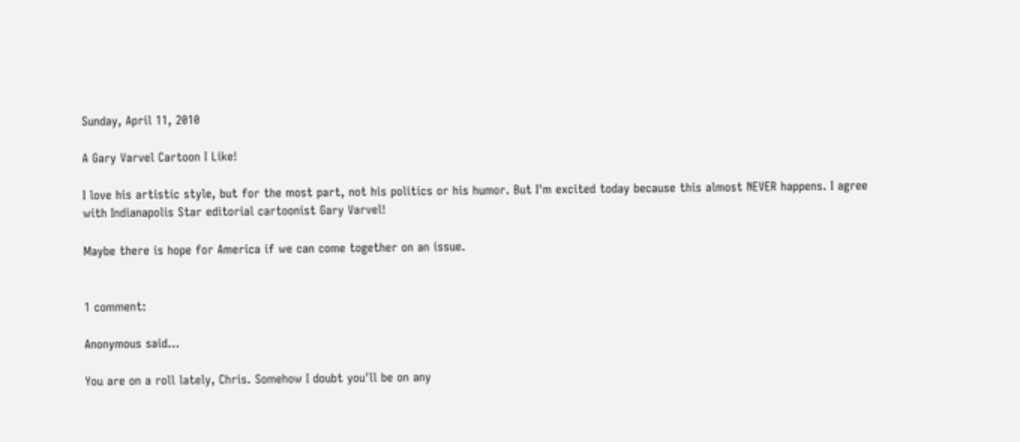Sunday, April 11, 2010

A Gary Varvel Cartoon I Like!

I love his artistic style, but for the most part, not his politics or his humor. But I'm excited today because this almost NEVER happens. I agree with Indianapolis Star editorial cartoonist Gary Varvel!

Maybe there is hope for America if we can come together on an issue.


1 comment:

Anonymous said...

You are on a roll lately, Chris. Somehow I doubt you'll be on any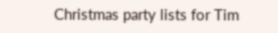Christmas party lists for Tim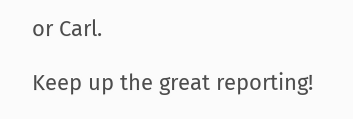or Carl.

Keep up the great reporting!